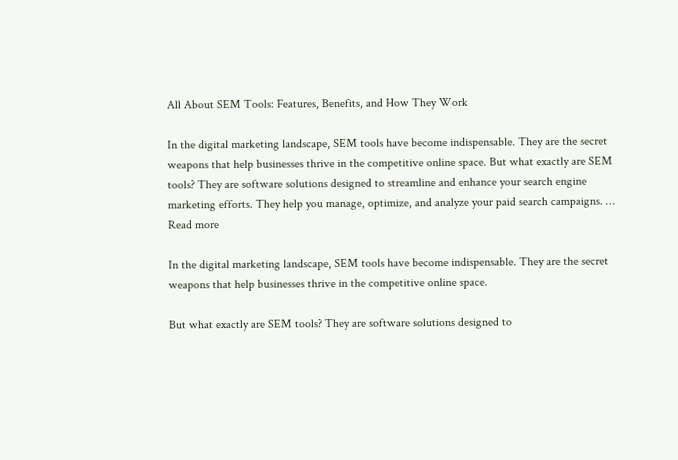All About SEM Tools: Features, Benefits, and How They Work

In the digital marketing landscape, SEM tools have become indispensable. They are the secret weapons that help businesses thrive in the competitive online space. But what exactly are SEM tools? They are software solutions designed to streamline and enhance your search engine marketing efforts. They help you manage, optimize, and analyze your paid search campaigns. … Read more

In the digital marketing landscape, SEM tools have become indispensable. They are the secret weapons that help businesses thrive in the competitive online space.

But what exactly are SEM tools? They are software solutions designed to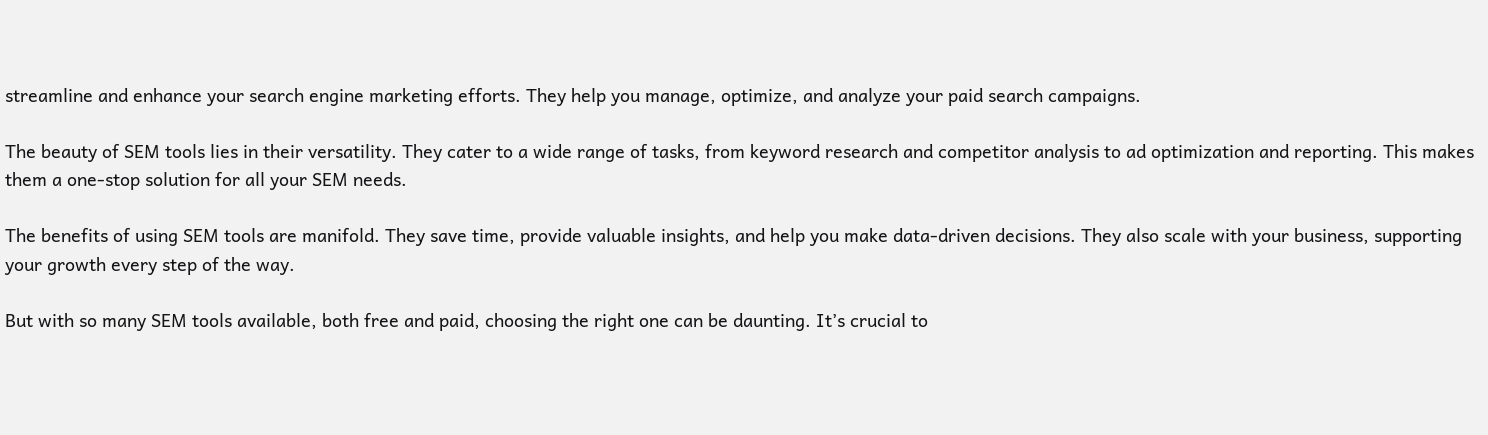streamline and enhance your search engine marketing efforts. They help you manage, optimize, and analyze your paid search campaigns.

The beauty of SEM tools lies in their versatility. They cater to a wide range of tasks, from keyword research and competitor analysis to ad optimization and reporting. This makes them a one-stop solution for all your SEM needs.

The benefits of using SEM tools are manifold. They save time, provide valuable insights, and help you make data-driven decisions. They also scale with your business, supporting your growth every step of the way.

But with so many SEM tools available, both free and paid, choosing the right one can be daunting. It’s crucial to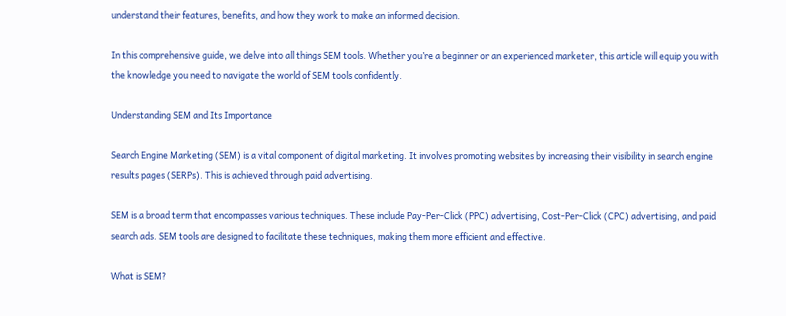understand their features, benefits, and how they work to make an informed decision.

In this comprehensive guide, we delve into all things SEM tools. Whether you’re a beginner or an experienced marketer, this article will equip you with the knowledge you need to navigate the world of SEM tools confidently.

Understanding SEM and Its Importance

Search Engine Marketing (SEM) is a vital component of digital marketing. It involves promoting websites by increasing their visibility in search engine results pages (SERPs). This is achieved through paid advertising.

SEM is a broad term that encompasses various techniques. These include Pay-Per-Click (PPC) advertising, Cost-Per-Click (CPC) advertising, and paid search ads. SEM tools are designed to facilitate these techniques, making them more efficient and effective.

What is SEM?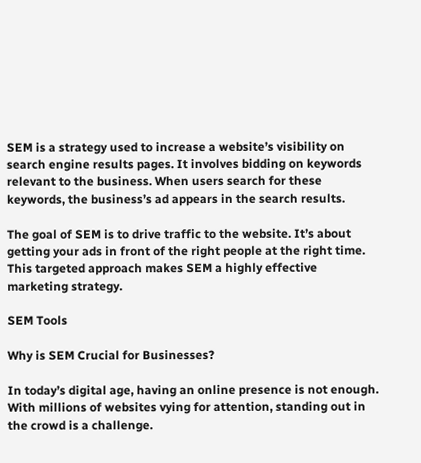SEM is a strategy used to increase a website’s visibility on search engine results pages. It involves bidding on keywords relevant to the business. When users search for these keywords, the business’s ad appears in the search results.

The goal of SEM is to drive traffic to the website. It’s about getting your ads in front of the right people at the right time. This targeted approach makes SEM a highly effective marketing strategy.

SEM Tools

Why is SEM Crucial for Businesses?

In today’s digital age, having an online presence is not enough. With millions of websites vying for attention, standing out in the crowd is a challenge.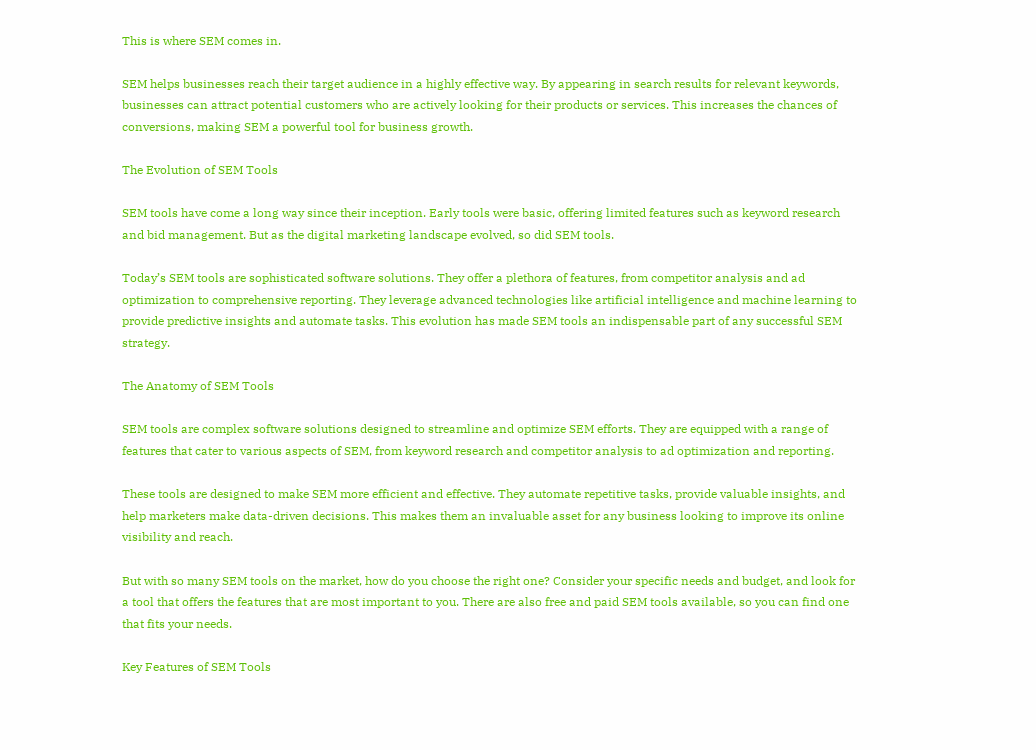This is where SEM comes in.

SEM helps businesses reach their target audience in a highly effective way. By appearing in search results for relevant keywords, businesses can attract potential customers who are actively looking for their products or services. This increases the chances of conversions, making SEM a powerful tool for business growth.

The Evolution of SEM Tools

SEM tools have come a long way since their inception. Early tools were basic, offering limited features such as keyword research and bid management. But as the digital marketing landscape evolved, so did SEM tools.

Today’s SEM tools are sophisticated software solutions. They offer a plethora of features, from competitor analysis and ad optimization to comprehensive reporting. They leverage advanced technologies like artificial intelligence and machine learning to provide predictive insights and automate tasks. This evolution has made SEM tools an indispensable part of any successful SEM strategy.

The Anatomy of SEM Tools

SEM tools are complex software solutions designed to streamline and optimize SEM efforts. They are equipped with a range of features that cater to various aspects of SEM, from keyword research and competitor analysis to ad optimization and reporting.

These tools are designed to make SEM more efficient and effective. They automate repetitive tasks, provide valuable insights, and help marketers make data-driven decisions. This makes them an invaluable asset for any business looking to improve its online visibility and reach.

But with so many SEM tools on the market, how do you choose the right one? Consider your specific needs and budget, and look for a tool that offers the features that are most important to you. There are also free and paid SEM tools available, so you can find one that fits your needs.

Key Features of SEM Tools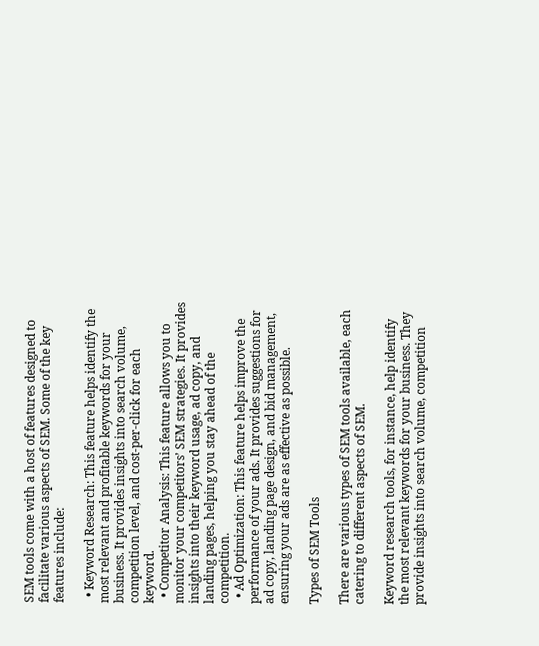SEM tools come with a host of features designed to facilitate various aspects of SEM. Some of the key features include:

  • Keyword Research: This feature helps identify the most relevant and profitable keywords for your business. It provides insights into search volume, competition level, and cost-per-click for each keyword.
  • Competitor Analysis: This feature allows you to monitor your competitors’ SEM strategies. It provides insights into their keyword usage, ad copy, and landing pages, helping you stay ahead of the competition.
  • Ad Optimization: This feature helps improve the performance of your ads. It provides suggestions for ad copy, landing page design, and bid management, ensuring your ads are as effective as possible.

Types of SEM Tools

There are various types of SEM tools available, each catering to different aspects of SEM.

Keyword research tools, for instance, help identify the most relevant keywords for your business. They provide insights into search volume, competition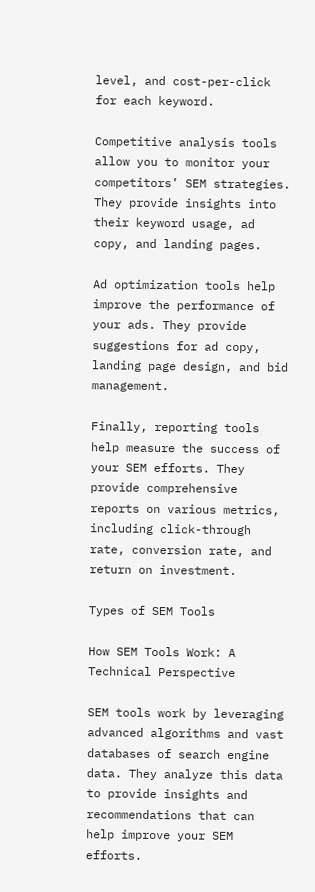level, and cost-per-click for each keyword.

Competitive analysis tools allow you to monitor your competitors’ SEM strategies. They provide insights into their keyword usage, ad copy, and landing pages.

Ad optimization tools help improve the performance of your ads. They provide suggestions for ad copy, landing page design, and bid management.

Finally, reporting tools help measure the success of your SEM efforts. They provide comprehensive reports on various metrics, including click-through rate, conversion rate, and return on investment.

Types of SEM Tools

How SEM Tools Work: A Technical Perspective

SEM tools work by leveraging advanced algorithms and vast databases of search engine data. They analyze this data to provide insights and recommendations that can help improve your SEM efforts.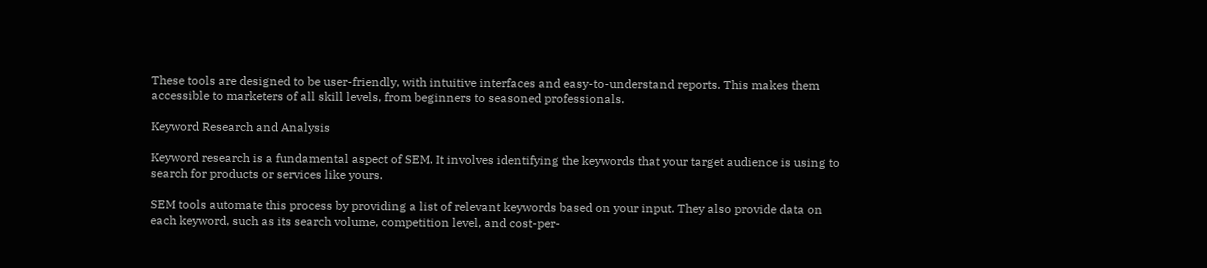These tools are designed to be user-friendly, with intuitive interfaces and easy-to-understand reports. This makes them accessible to marketers of all skill levels, from beginners to seasoned professionals.

Keyword Research and Analysis

Keyword research is a fundamental aspect of SEM. It involves identifying the keywords that your target audience is using to search for products or services like yours.

SEM tools automate this process by providing a list of relevant keywords based on your input. They also provide data on each keyword, such as its search volume, competition level, and cost-per-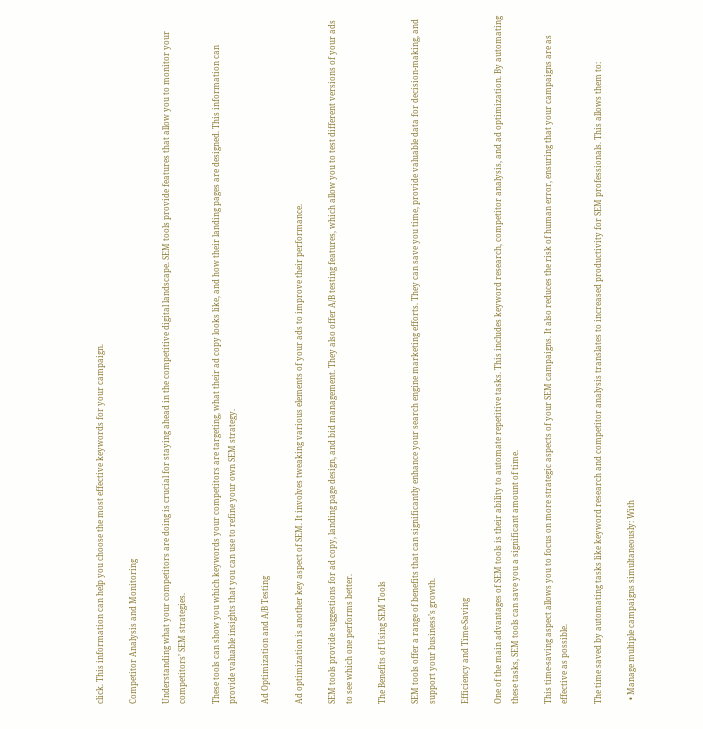click. This information can help you choose the most effective keywords for your campaign.

Competitor Analysis and Monitoring

Understanding what your competitors are doing is crucial for staying ahead in the competitive digital landscape. SEM tools provide features that allow you to monitor your competitors’ SEM strategies.

These tools can show you which keywords your competitors are targeting, what their ad copy looks like, and how their landing pages are designed. This information can provide valuable insights that you can use to refine your own SEM strategy.

Ad Optimization and A/B Testing

Ad optimization is another key aspect of SEM. It involves tweaking various elements of your ads to improve their performance.

SEM tools provide suggestions for ad copy, landing page design, and bid management. They also offer A/B testing features, which allow you to test different versions of your ads to see which one performs better.

The Benefits of Using SEM Tools

SEM tools offer a range of benefits that can significantly enhance your search engine marketing efforts. They can save you time, provide valuable data for decision-making, and support your business’s growth.

Efficiency and Time-Saving

One of the main advantages of SEM tools is their ability to automate repetitive tasks. This includes keyword research, competitor analysis, and ad optimization. By automating these tasks, SEM tools can save you a significant amount of time.

This time-saving aspect allows you to focus on more strategic aspects of your SEM campaigns. It also reduces the risk of human error, ensuring that your campaigns are as effective as possible.

The time saved by automating tasks like keyword research and competitor analysis translates to increased productivity for SEM professionals. This allows them to:

  • Manage multiple campaigns simultaneously: With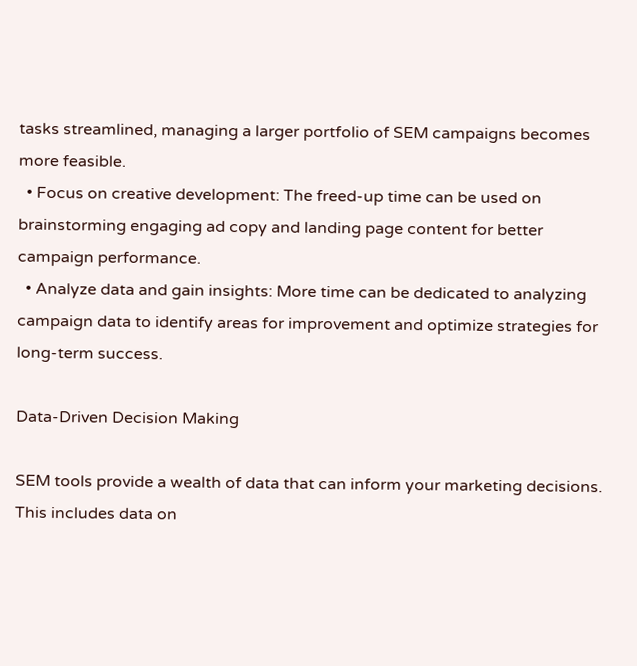tasks streamlined, managing a larger portfolio of SEM campaigns becomes more feasible.
  • Focus on creative development: The freed-up time can be used on brainstorming engaging ad copy and landing page content for better campaign performance.
  • Analyze data and gain insights: More time can be dedicated to analyzing campaign data to identify areas for improvement and optimize strategies for long-term success.

Data-Driven Decision Making

SEM tools provide a wealth of data that can inform your marketing decisions. This includes data on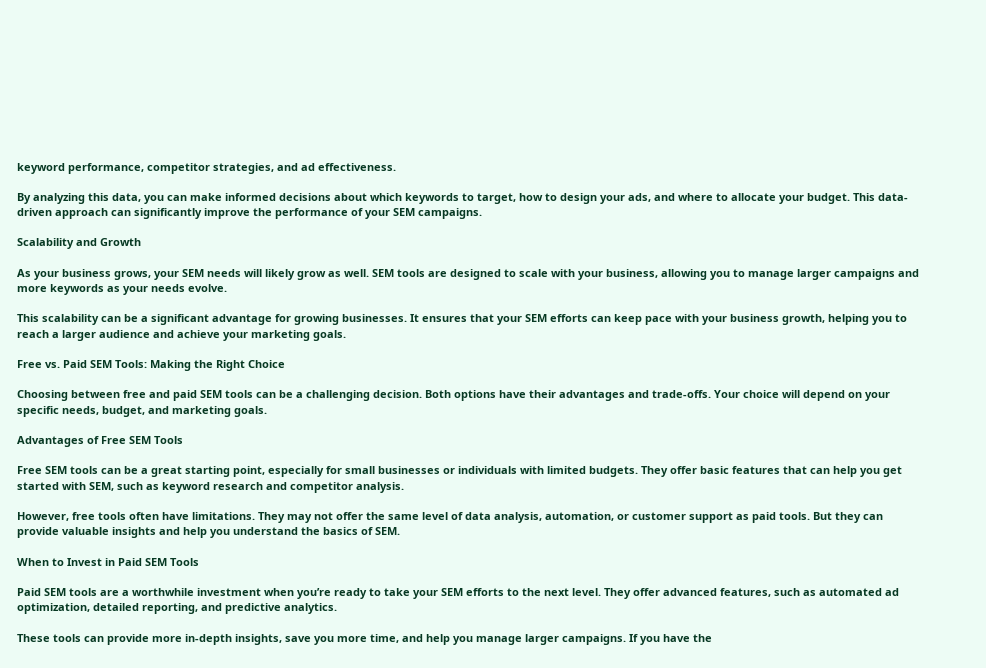keyword performance, competitor strategies, and ad effectiveness.

By analyzing this data, you can make informed decisions about which keywords to target, how to design your ads, and where to allocate your budget. This data-driven approach can significantly improve the performance of your SEM campaigns.

Scalability and Growth

As your business grows, your SEM needs will likely grow as well. SEM tools are designed to scale with your business, allowing you to manage larger campaigns and more keywords as your needs evolve.

This scalability can be a significant advantage for growing businesses. It ensures that your SEM efforts can keep pace with your business growth, helping you to reach a larger audience and achieve your marketing goals.

Free vs. Paid SEM Tools: Making the Right Choice

Choosing between free and paid SEM tools can be a challenging decision. Both options have their advantages and trade-offs. Your choice will depend on your specific needs, budget, and marketing goals.

Advantages of Free SEM Tools

Free SEM tools can be a great starting point, especially for small businesses or individuals with limited budgets. They offer basic features that can help you get started with SEM, such as keyword research and competitor analysis.

However, free tools often have limitations. They may not offer the same level of data analysis, automation, or customer support as paid tools. But they can provide valuable insights and help you understand the basics of SEM.

When to Invest in Paid SEM Tools

Paid SEM tools are a worthwhile investment when you’re ready to take your SEM efforts to the next level. They offer advanced features, such as automated ad optimization, detailed reporting, and predictive analytics.

These tools can provide more in-depth insights, save you more time, and help you manage larger campaigns. If you have the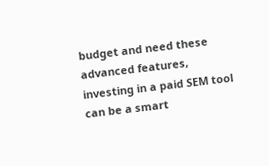budget and need these advanced features, investing in a paid SEM tool can be a smart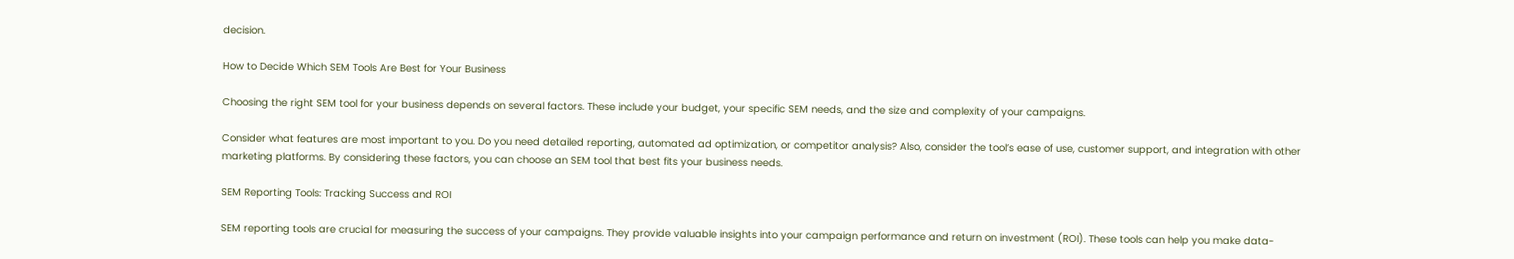decision.

How to Decide Which SEM Tools Are Best for Your Business

Choosing the right SEM tool for your business depends on several factors. These include your budget, your specific SEM needs, and the size and complexity of your campaigns.

Consider what features are most important to you. Do you need detailed reporting, automated ad optimization, or competitor analysis? Also, consider the tool’s ease of use, customer support, and integration with other marketing platforms. By considering these factors, you can choose an SEM tool that best fits your business needs.

SEM Reporting Tools: Tracking Success and ROI

SEM reporting tools are crucial for measuring the success of your campaigns. They provide valuable insights into your campaign performance and return on investment (ROI). These tools can help you make data-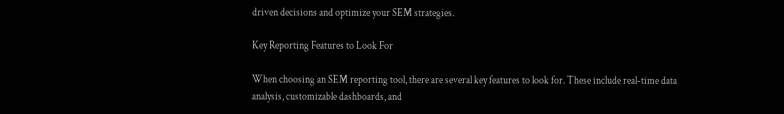driven decisions and optimize your SEM strategies.

Key Reporting Features to Look For

When choosing an SEM reporting tool, there are several key features to look for. These include real-time data analysis, customizable dashboards, and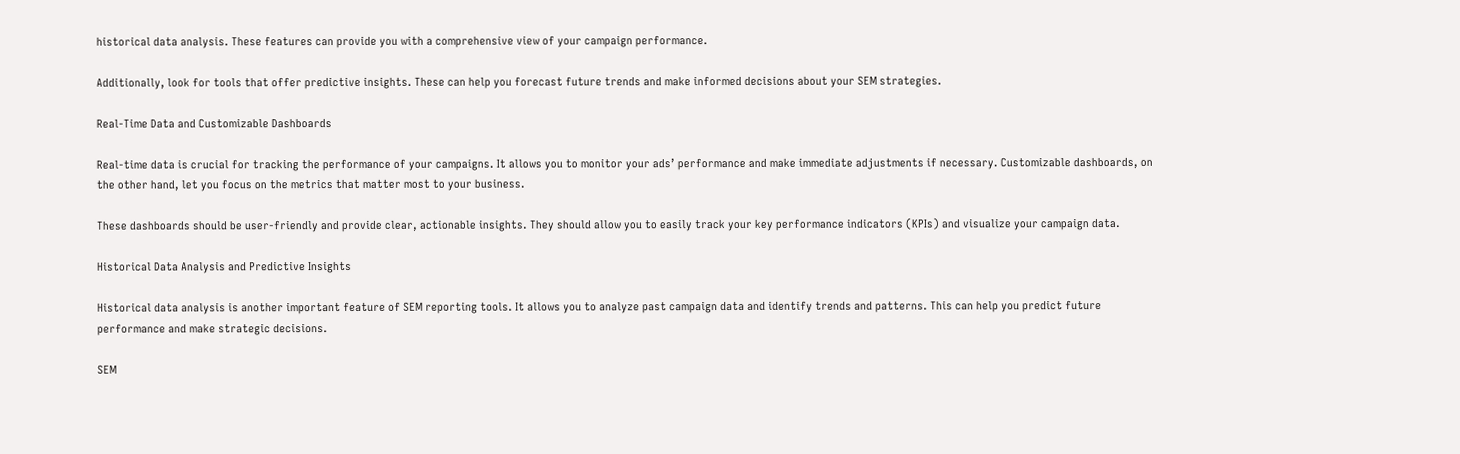historical data analysis. These features can provide you with a comprehensive view of your campaign performance.

Additionally, look for tools that offer predictive insights. These can help you forecast future trends and make informed decisions about your SEM strategies.

Real-Time Data and Customizable Dashboards

Real-time data is crucial for tracking the performance of your campaigns. It allows you to monitor your ads’ performance and make immediate adjustments if necessary. Customizable dashboards, on the other hand, let you focus on the metrics that matter most to your business.

These dashboards should be user-friendly and provide clear, actionable insights. They should allow you to easily track your key performance indicators (KPIs) and visualize your campaign data.

Historical Data Analysis and Predictive Insights

Historical data analysis is another important feature of SEM reporting tools. It allows you to analyze past campaign data and identify trends and patterns. This can help you predict future performance and make strategic decisions.

SEM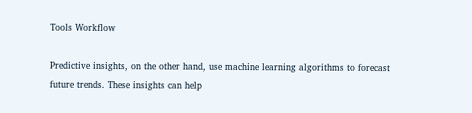Tools Workflow

Predictive insights, on the other hand, use machine learning algorithms to forecast future trends. These insights can help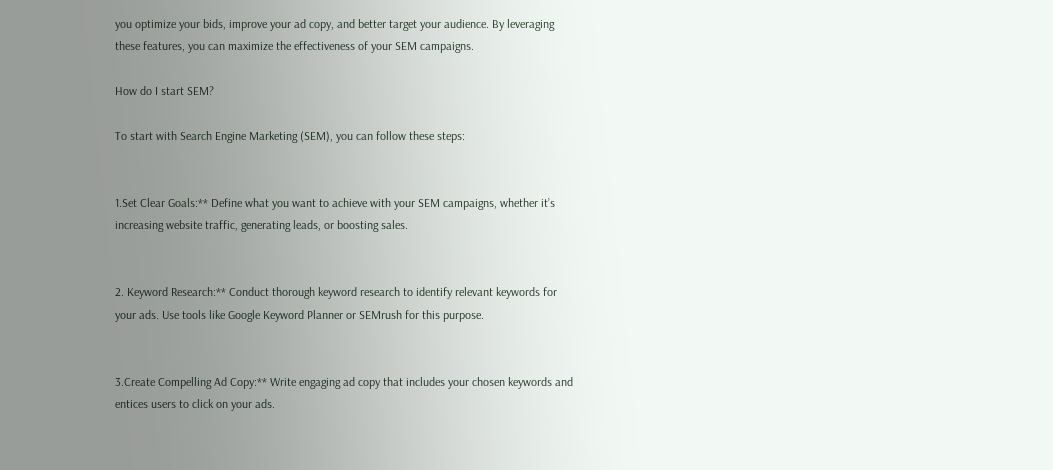you optimize your bids, improve your ad copy, and better target your audience. By leveraging these features, you can maximize the effectiveness of your SEM campaigns.

How do I start SEM?

To start with Search Engine Marketing (SEM), you can follow these steps:


1.Set Clear Goals:** Define what you want to achieve with your SEM campaigns, whether it’s increasing website traffic, generating leads, or boosting sales.


2. Keyword Research:** Conduct thorough keyword research to identify relevant keywords for your ads. Use tools like Google Keyword Planner or SEMrush for this purpose.


3.Create Compelling Ad Copy:** Write engaging ad copy that includes your chosen keywords and entices users to click on your ads.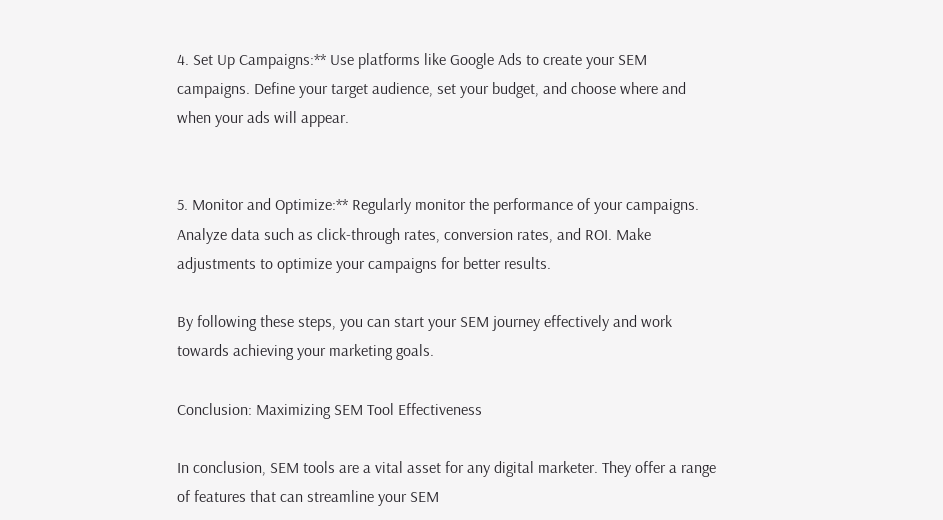4. Set Up Campaigns:** Use platforms like Google Ads to create your SEM campaigns. Define your target audience, set your budget, and choose where and when your ads will appear.


5. Monitor and Optimize:** Regularly monitor the performance of your campaigns. Analyze data such as click-through rates, conversion rates, and ROI. Make adjustments to optimize your campaigns for better results.

By following these steps, you can start your SEM journey effectively and work towards achieving your marketing goals.

Conclusion: Maximizing SEM Tool Effectiveness

In conclusion, SEM tools are a vital asset for any digital marketer. They offer a range of features that can streamline your SEM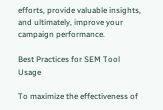efforts, provide valuable insights, and ultimately, improve your campaign performance.

Best Practices for SEM Tool Usage

To maximize the effectiveness of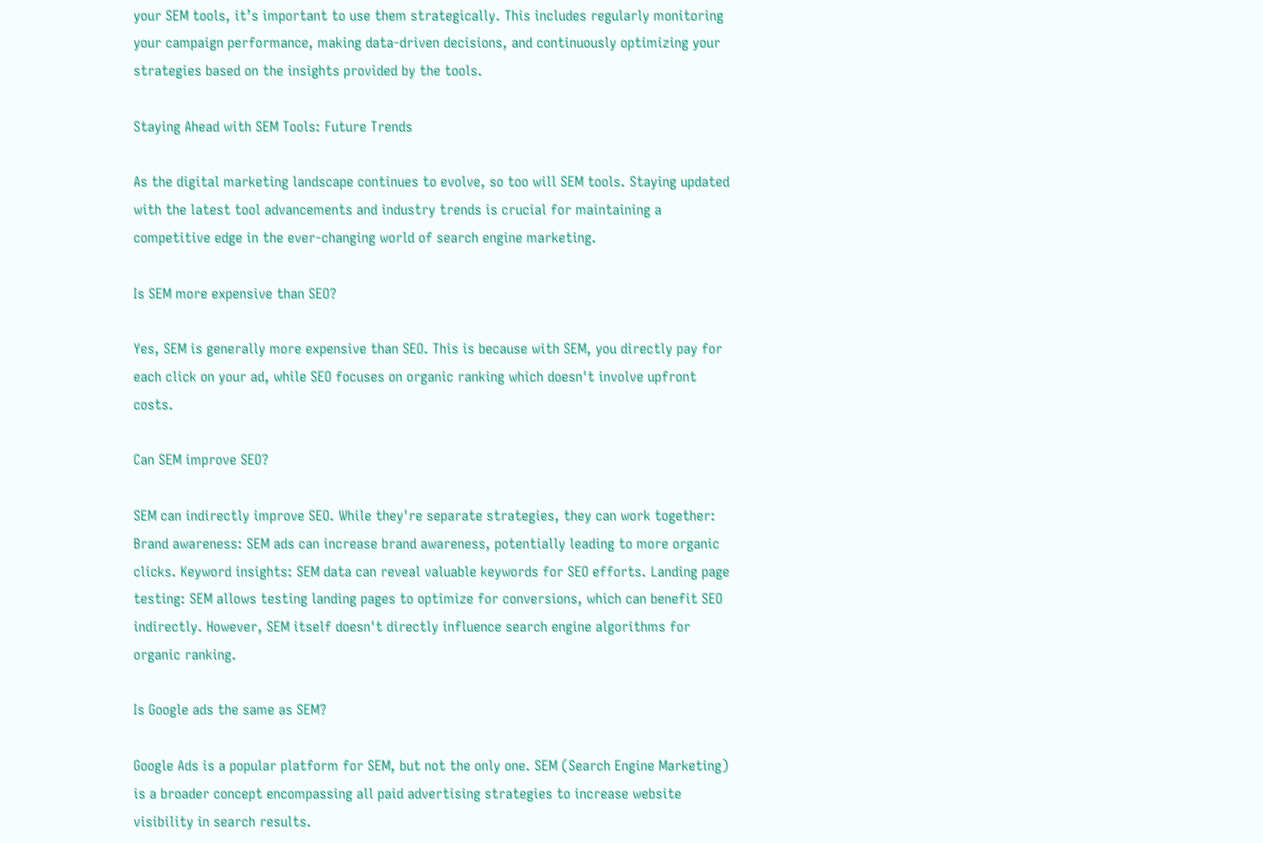your SEM tools, it’s important to use them strategically. This includes regularly monitoring your campaign performance, making data-driven decisions, and continuously optimizing your strategies based on the insights provided by the tools.

Staying Ahead with SEM Tools: Future Trends

As the digital marketing landscape continues to evolve, so too will SEM tools. Staying updated with the latest tool advancements and industry trends is crucial for maintaining a competitive edge in the ever-changing world of search engine marketing.

Is SEM more expensive than SEO?

Yes, SEM is generally more expensive than SEO. This is because with SEM, you directly pay for each click on your ad, while SEO focuses on organic ranking which doesn't involve upfront costs.

Can SEM improve SEO?

SEM can indirectly improve SEO. While they're separate strategies, they can work together: Brand awareness: SEM ads can increase brand awareness, potentially leading to more organic clicks. Keyword insights: SEM data can reveal valuable keywords for SEO efforts. Landing page testing: SEM allows testing landing pages to optimize for conversions, which can benefit SEO indirectly. However, SEM itself doesn't directly influence search engine algorithms for organic ranking.

Is Google ads the same as SEM?

Google Ads is a popular platform for SEM, but not the only one. SEM (Search Engine Marketing) is a broader concept encompassing all paid advertising strategies to increase website visibility in search results.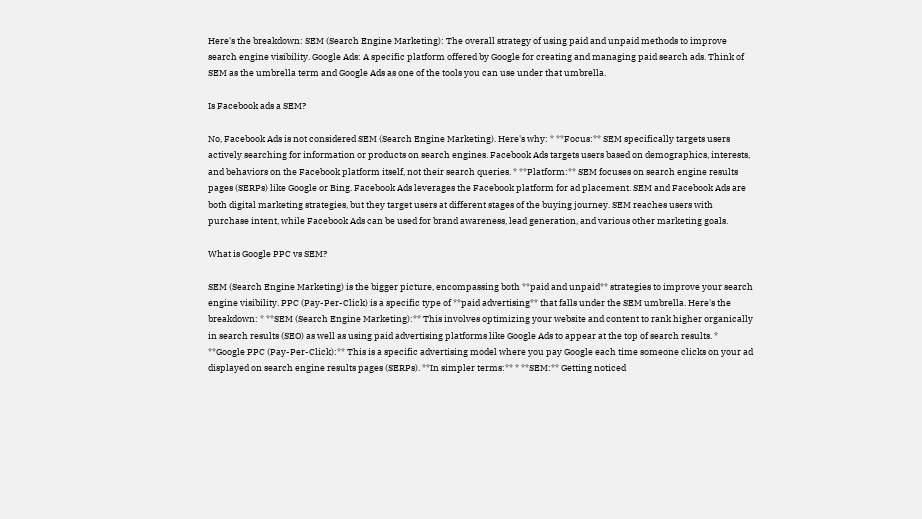Here's the breakdown: SEM (Search Engine Marketing): The overall strategy of using paid and unpaid methods to improve search engine visibility. Google Ads: A specific platform offered by Google for creating and managing paid search ads. Think of SEM as the umbrella term and Google Ads as one of the tools you can use under that umbrella.

Is Facebook ads a SEM?

No, Facebook Ads is not considered SEM (Search Engine Marketing). Here's why: * **Focus:** SEM specifically targets users actively searching for information or products on search engines. Facebook Ads targets users based on demographics, interests, and behaviors on the Facebook platform itself, not their search queries. * **Platform:** SEM focuses on search engine results pages (SERPs) like Google or Bing. Facebook Ads leverages the Facebook platform for ad placement. SEM and Facebook Ads are both digital marketing strategies, but they target users at different stages of the buying journey. SEM reaches users with purchase intent, while Facebook Ads can be used for brand awareness, lead generation, and various other marketing goals.

What is Google PPC vs SEM?

SEM (Search Engine Marketing) is the bigger picture, encompassing both **paid and unpaid** strategies to improve your search engine visibility. PPC (Pay-Per-Click) is a specific type of **paid advertising** that falls under the SEM umbrella. Here's the breakdown: * **SEM (Search Engine Marketing):** This involves optimizing your website and content to rank higher organically in search results (SEO) as well as using paid advertising platforms like Google Ads to appear at the top of search results. * **Google PPC (Pay-Per-Click):** This is a specific advertising model where you pay Google each time someone clicks on your ad displayed on search engine results pages (SERPs). **In simpler terms:** * **SEM:** Getting noticed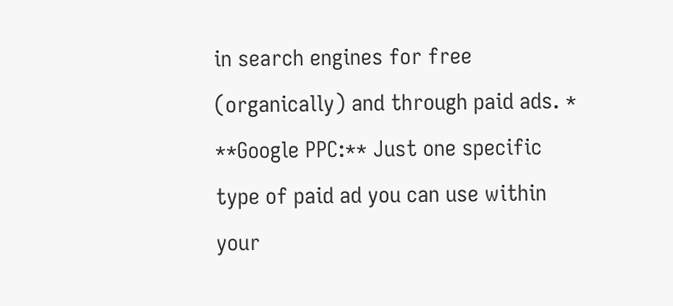in search engines for free (organically) and through paid ads. * **Google PPC:** Just one specific type of paid ad you can use within your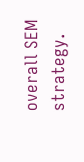overall SEM strategy.